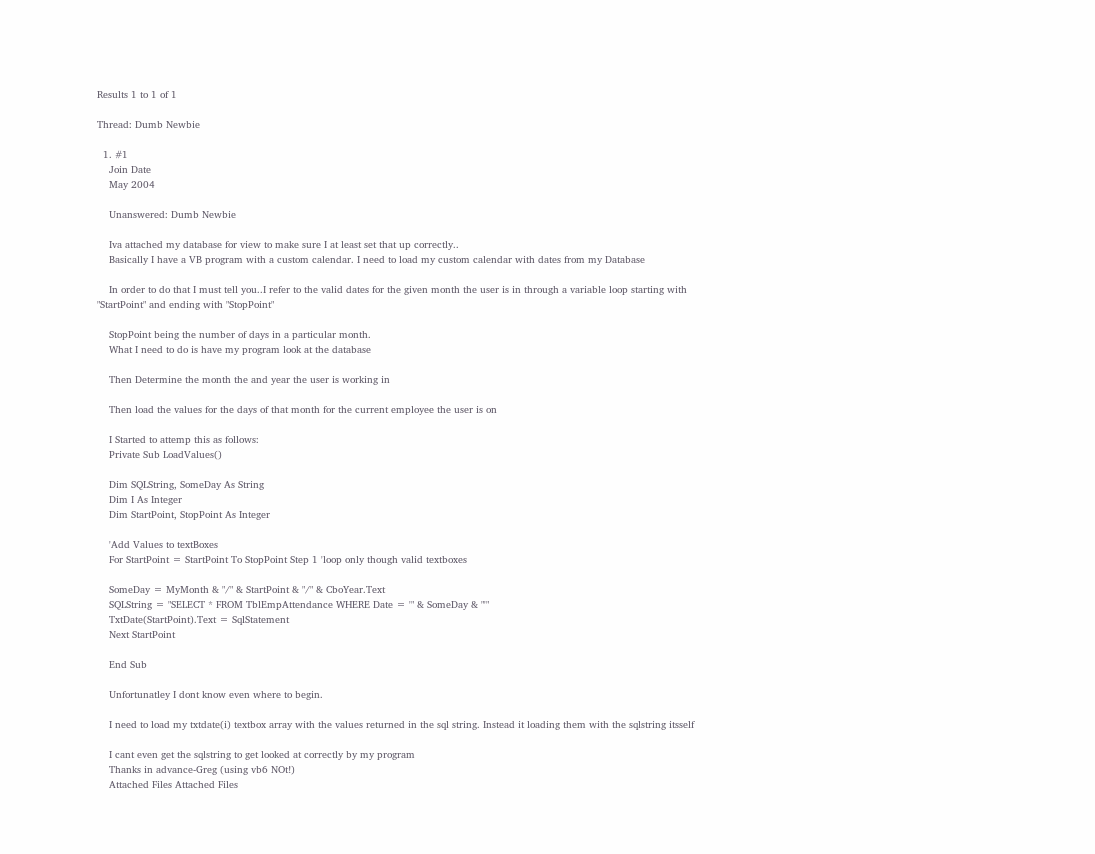Results 1 to 1 of 1

Thread: Dumb Newbie

  1. #1
    Join Date
    May 2004

    Unanswered: Dumb Newbie

    Iva attached my database for view to make sure I at least set that up correctly..
    Basically I have a VB program with a custom calendar. I need to load my custom calendar with dates from my Database

    In order to do that I must tell you..I refer to the valid dates for the given month the user is in through a variable loop starting with "StartPoint" and ending with "StopPoint"

    StopPoint being the number of days in a particular month.
    What I need to do is have my program look at the database

    Then Determine the month the and year the user is working in

    Then load the values for the days of that month for the current employee the user is on

    I Started to attemp this as follows:
    Private Sub LoadValues()

    Dim SQLString, SomeDay As String
    Dim I As Integer
    Dim StartPoint, StopPoint As Integer

    'Add Values to textBoxes
    For StartPoint = StartPoint To StopPoint Step 1 'loop only though valid textboxes

    SomeDay = MyMonth & "/" & StartPoint & "/" & CboYear.Text
    SQLString = "SELECT * FROM TblEmpAttendance WHERE Date = '" & SomeDay & "'"
    TxtDate(StartPoint).Text = SqlStatement
    Next StartPoint

    End Sub

    Unfortunatley I dont know even where to begin.

    I need to load my txtdate(i) textbox array with the values returned in the sql string. Instead it loading them with the sqlstring itsself

    I cant even get the sqlstring to get looked at correctly by my program
    Thanks in advance-Greg (using vb6 NOt!)
    Attached Files Attached Files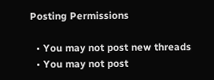Posting Permissions

  • You may not post new threads
  • You may not post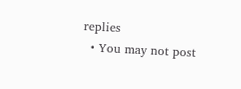replies
  • You may not post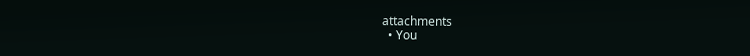attachments
  • You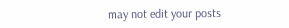may not edit your posts